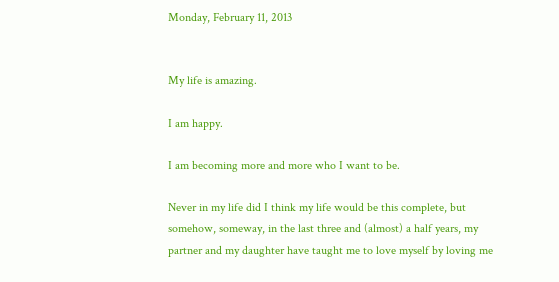Monday, February 11, 2013


My life is amazing.

I am happy.

I am becoming more and more who I want to be.

Never in my life did I think my life would be this complete, but somehow, someway, in the last three and (almost) a half years, my partner and my daughter have taught me to love myself by loving me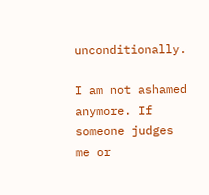unconditionally.

I am not ashamed anymore. If someone judges me or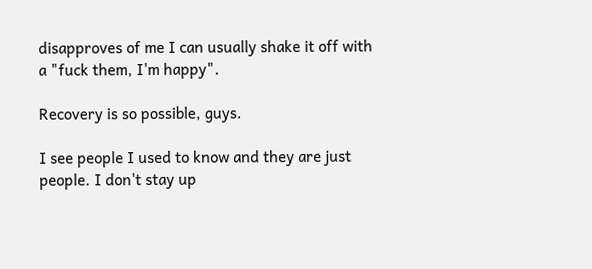disapproves of me I can usually shake it off with a "fuck them, I'm happy".

Recovery is so possible, guys.

I see people I used to know and they are just people. I don't stay up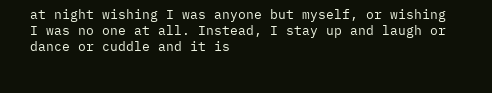at night wishing I was anyone but myself, or wishing I was no one at all. Instead, I stay up and laugh or dance or cuddle and it is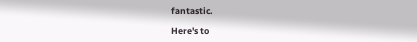fantastic.

Here's to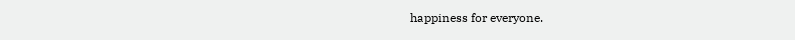happiness for everyone.